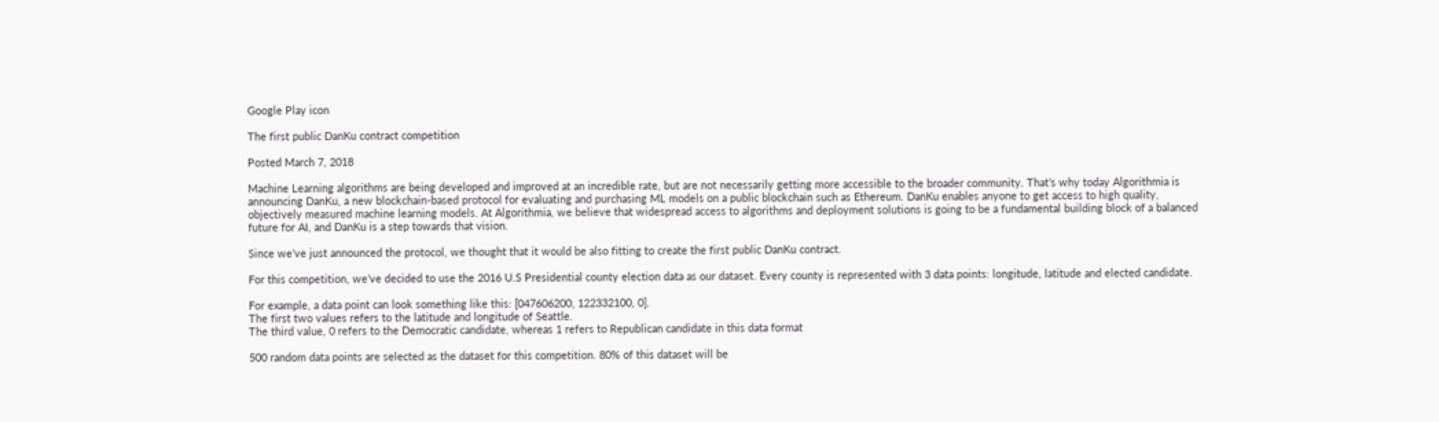Google Play icon

The first public DanKu contract competition

Posted March 7, 2018

Machine Learning algorithms are being developed and improved at an incredible rate, but are not necessarily getting more accessible to the broader community. That’s why today Algorithmia is announcing DanKu, a new blockchain-based protocol for evaluating and purchasing ML models on a public blockchain such as Ethereum. DanKu enables anyone to get access to high quality, objectively measured machine learning models. At Algorithmia, we believe that widespread access to algorithms and deployment solutions is going to be a fundamental building block of a balanced future for AI, and DanKu is a step towards that vision.

Since we’ve just announced the protocol, we thought that it would be also fitting to create the first public DanKu contract.

For this competition, we’ve decided to use the 2016 U.S Presidential county election data as our dataset. Every county is represented with 3 data points: longitude, latitude and elected candidate.

For example, a data point can look something like this: [047606200, 122332100, 0].
The first two values refers to the latitude and longitude of Seattle.
The third value, 0 refers to the Democratic candidate, whereas 1 refers to Republican candidate in this data format

500 random data points are selected as the dataset for this competition. 80% of this dataset will be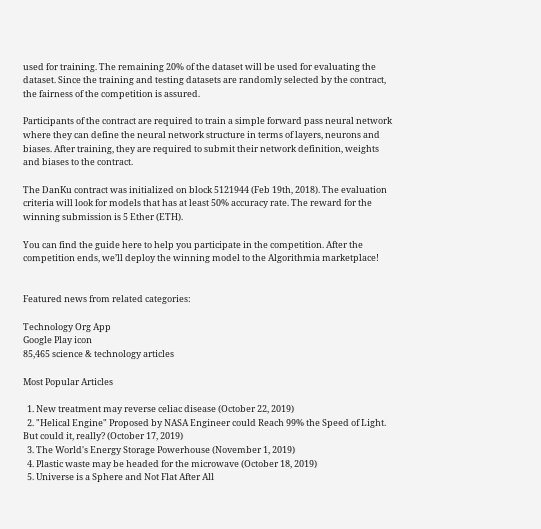used for training. The remaining 20% of the dataset will be used for evaluating the dataset. Since the training and testing datasets are randomly selected by the contract, the fairness of the competition is assured.

Participants of the contract are required to train a simple forward pass neural network where they can define the neural network structure in terms of layers, neurons and biases. After training, they are required to submit their network definition, weights and biases to the contract.

The DanKu contract was initialized on block 5121944 (Feb 19th, 2018). The evaluation criteria will look for models that has at least 50% accuracy rate. The reward for the winning submission is 5 Ether (ETH).

You can find the guide here to help you participate in the competition. After the competition ends, we’ll deploy the winning model to the Algorithmia marketplace!


Featured news from related categories:

Technology Org App
Google Play icon
85,465 science & technology articles

Most Popular Articles

  1. New treatment may reverse celiac disease (October 22, 2019)
  2. "Helical Engine" Proposed by NASA Engineer could Reach 99% the Speed of Light. But could it, really? (October 17, 2019)
  3. The World's Energy Storage Powerhouse (November 1, 2019)
  4. Plastic waste may be headed for the microwave (October 18, 2019)
  5. Universe is a Sphere and Not Flat After All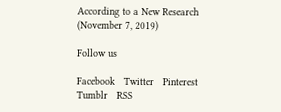According to a New Research (November 7, 2019)

Follow us

Facebook   Twitter   Pinterest   Tumblr   RSS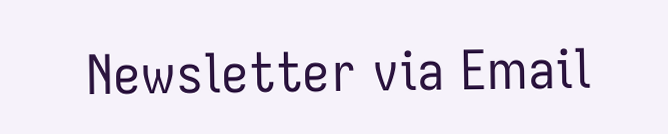Newsletter via Email